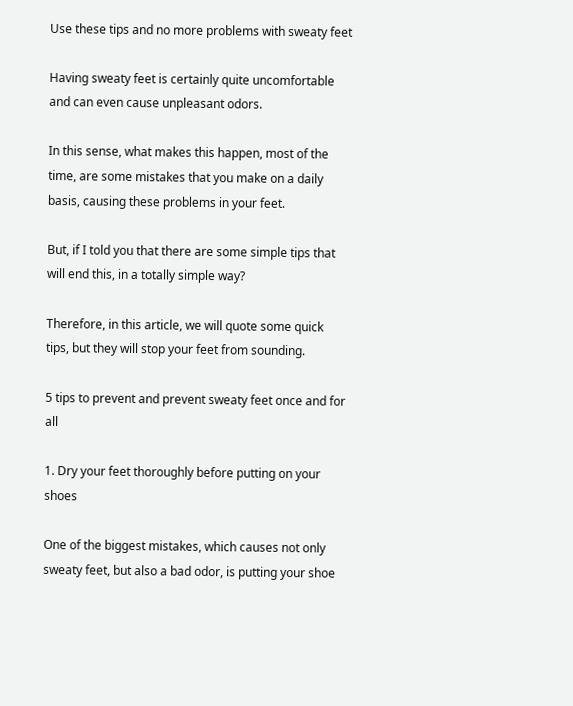Use these tips and no more problems with sweaty feet

Having sweaty feet is certainly quite uncomfortable and can even cause unpleasant odors.

In this sense, what makes this happen, most of the time, are some mistakes that you make on a daily basis, causing these problems in your feet.

But, if I told you that there are some simple tips that will end this, in a totally simple way?

Therefore, in this article, we will quote some quick tips, but they will stop your feet from sounding.

5 tips to prevent and prevent sweaty feet once and for all

1. Dry your feet thoroughly before putting on your shoes

One of the biggest mistakes, which causes not only sweaty feet, but also a bad odor, is putting your shoe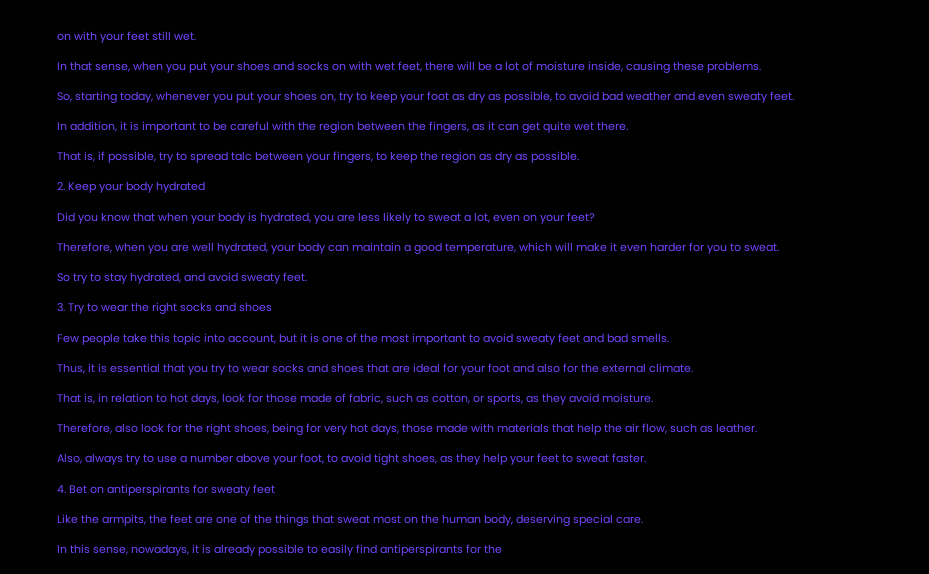on with your feet still wet.

In that sense, when you put your shoes and socks on with wet feet, there will be a lot of moisture inside, causing these problems.

So, starting today, whenever you put your shoes on, try to keep your foot as dry as possible, to avoid bad weather and even sweaty feet.

In addition, it is important to be careful with the region between the fingers, as it can get quite wet there.

That is, if possible, try to spread talc between your fingers, to keep the region as dry as possible.

2. Keep your body hydrated

Did you know that when your body is hydrated, you are less likely to sweat a lot, even on your feet?

Therefore, when you are well hydrated, your body can maintain a good temperature, which will make it even harder for you to sweat.

So try to stay hydrated, and avoid sweaty feet.

3. Try to wear the right socks and shoes

Few people take this topic into account, but it is one of the most important to avoid sweaty feet and bad smells.

Thus, it is essential that you try to wear socks and shoes that are ideal for your foot and also for the external climate.

That is, in relation to hot days, look for those made of fabric, such as cotton, or sports, as they avoid moisture.

Therefore, also look for the right shoes, being for very hot days, those made with materials that help the air flow, such as leather.

Also, always try to use a number above your foot, to avoid tight shoes, as they help your feet to sweat faster.

4. Bet on antiperspirants for sweaty feet

Like the armpits, the feet are one of the things that sweat most on the human body, deserving special care.

In this sense, nowadays, it is already possible to easily find antiperspirants for the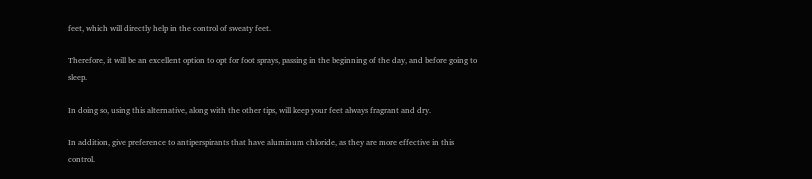feet, which will directly help in the control of sweaty feet.

Therefore, it will be an excellent option to opt for foot sprays, passing in the beginning of the day, and before going to sleep.

In doing so, using this alternative, along with the other tips, will keep your feet always fragrant and dry.

In addition, give preference to antiperspirants that have aluminum chloride, as they are more effective in this control.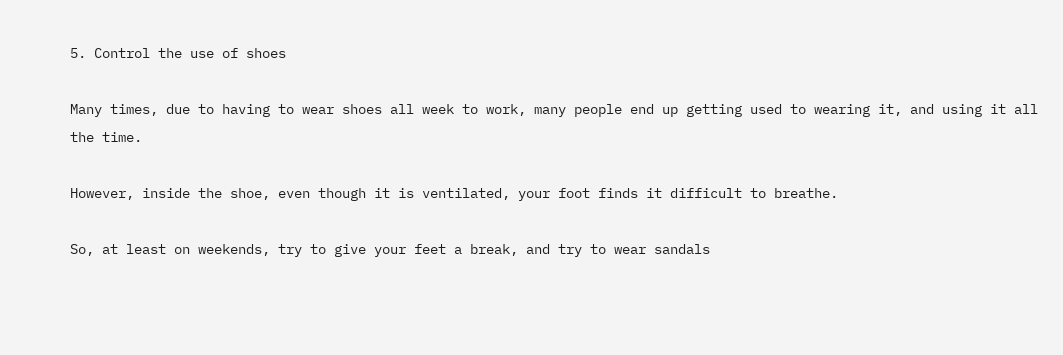5. Control the use of shoes

Many times, due to having to wear shoes all week to work, many people end up getting used to wearing it, and using it all the time.

However, inside the shoe, even though it is ventilated, your foot finds it difficult to breathe.

So, at least on weekends, try to give your feet a break, and try to wear sandals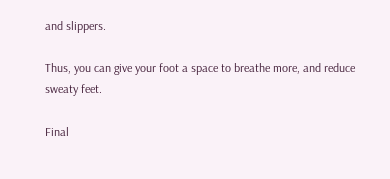and slippers.

Thus, you can give your foot a space to breathe more, and reduce sweaty feet.

Final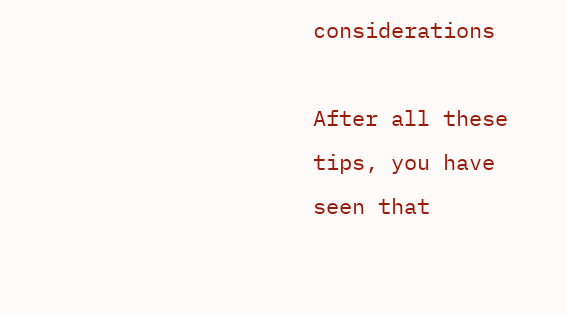considerations

After all these tips, you have seen that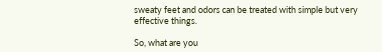sweaty feet and odors can be treated with simple but very effective things.

So, what are you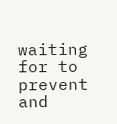waiting for to prevent and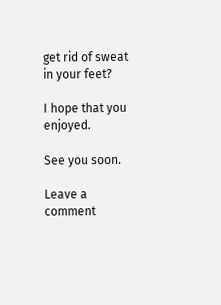get rid of sweat in your feet?

I hope that you enjoyed.

See you soon.

Leave a comment